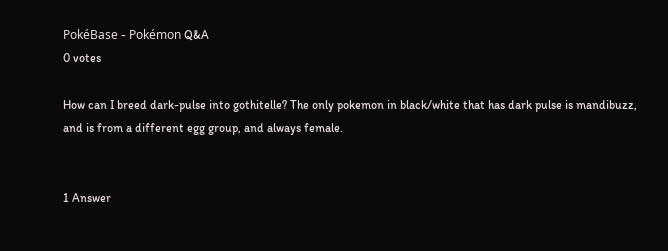PokéBase - Pokémon Q&A
0 votes

How can I breed dark-pulse into gothitelle? The only pokemon in black/white that has dark pulse is mandibuzz, and is from a different egg group, and always female.


1 Answer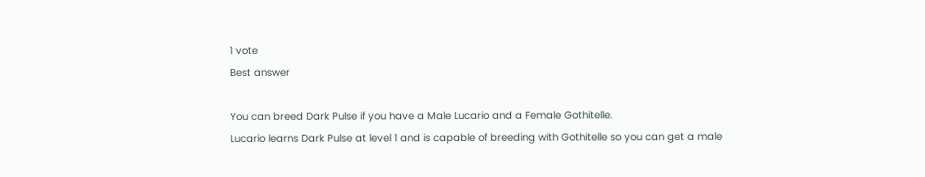1 vote
Best answer

You can breed Dark Pulse if you have a Male Lucario and a Female Gothitelle.
Lucario learns Dark Pulse at level 1 and is capable of breeding with Gothitelle so you can get a male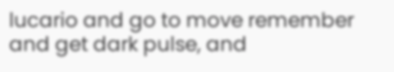lucario and go to move remember and get dark pulse, and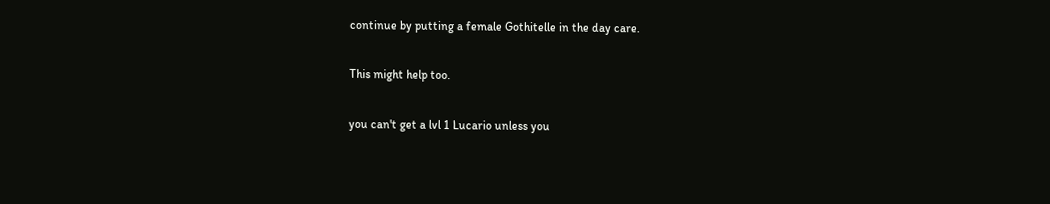continue by putting a female Gothitelle in the day care.

This might help too.

you can't get a lvl 1 Lucario unless you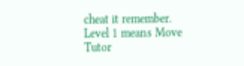cheat it remember.
Level 1 means Move Tutor